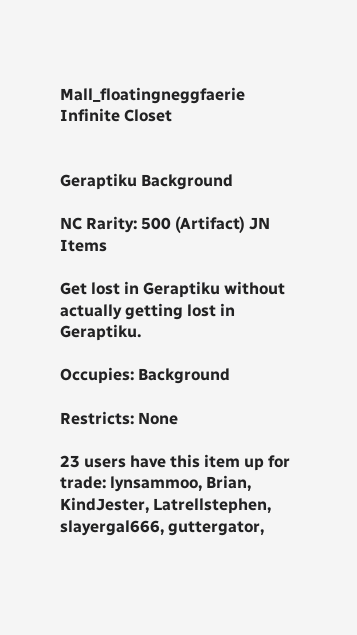Mall_floatingneggfaerie Infinite Closet


Geraptiku Background

NC Rarity: 500 (Artifact) JN Items

Get lost in Geraptiku without actually getting lost in Geraptiku.

Occupies: Background

Restricts: None

23 users have this item up for trade: lynsammoo, Brian, KindJester, Latrellstephen, slayergal666, guttergator,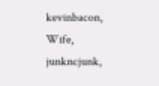kevinbacon, Wife, junkncjunk,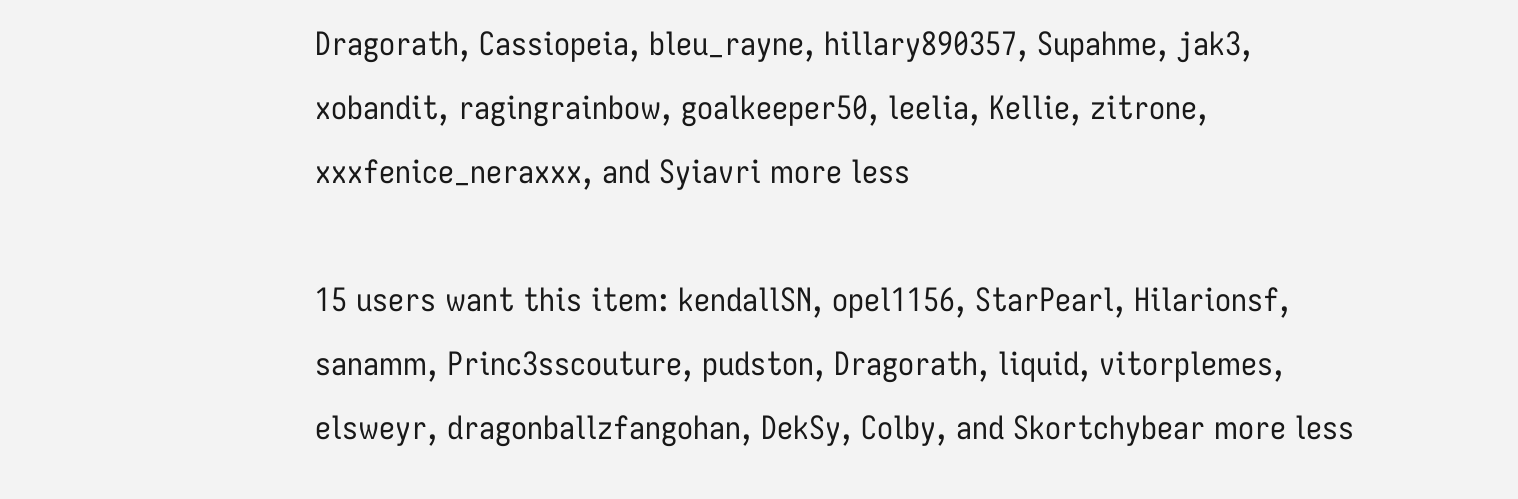Dragorath, Cassiopeia, bleu_rayne, hillary890357, Supahme, jak3, xobandit, ragingrainbow, goalkeeper50, leelia, Kellie, zitrone, xxxfenice_neraxxx, and Syiavri more less

15 users want this item: kendallSN, opel1156, StarPearl, Hilarionsf, sanamm, Princ3sscouture, pudston, Dragorath, liquid, vitorplemes, elsweyr, dragonballzfangohan, DekSy, Colby, and Skortchybear more less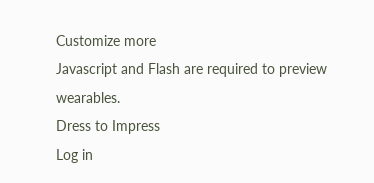Customize more
Javascript and Flash are required to preview wearables.
Dress to Impress
Log in